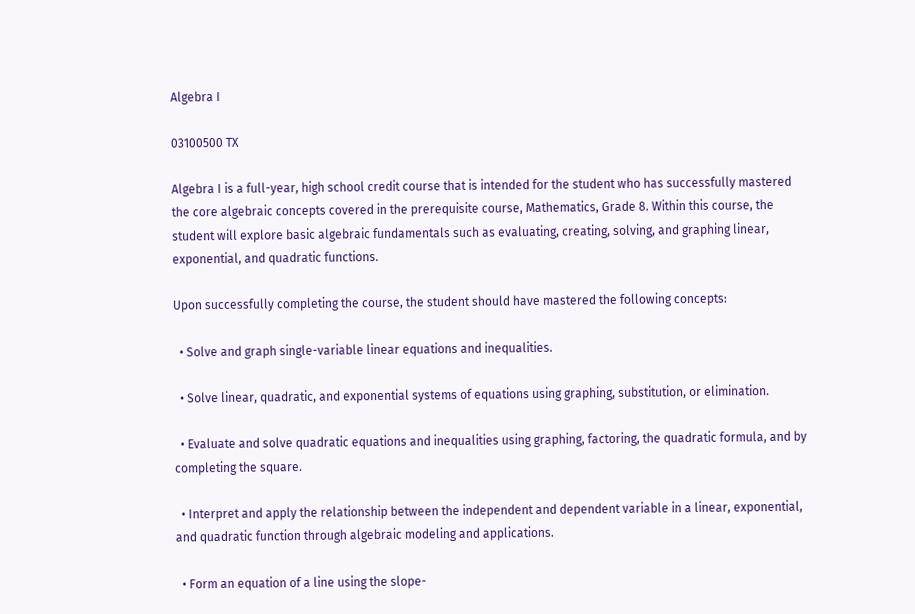Algebra I

03100500 TX

Algebra I is a full-year, high school credit course that is intended for the student who has successfully mastered the core algebraic concepts covered in the prerequisite course, Mathematics, Grade 8. Within this course, the student will explore basic algebraic fundamentals such as evaluating, creating, solving, and graphing linear, exponential, and quadratic functions.

Upon successfully completing the course, the student should have mastered the following concepts:

  • Solve and graph single-variable linear equations and inequalities.

  • Solve linear, quadratic, and exponential systems of equations using graphing, substitution, or elimination.

  • Evaluate and solve quadratic equations and inequalities using graphing, factoring, the quadratic formula, and by completing the square.

  • Interpret and apply the relationship between the independent and dependent variable in a linear, exponential, and quadratic function through algebraic modeling and applications.

  • Form an equation of a line using the slope-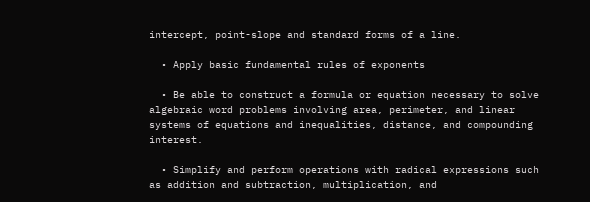intercept, point-slope and standard forms of a line.

  • Apply basic fundamental rules of exponents

  • Be able to construct a formula or equation necessary to solve algebraic word problems involving area, perimeter, and linear systems of equations and inequalities, distance, and compounding interest.

  • Simplify and perform operations with radical expressions such as addition and subtraction, multiplication, and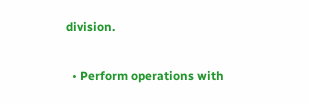division.

  • Perform operations with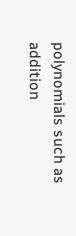polynomials such as addition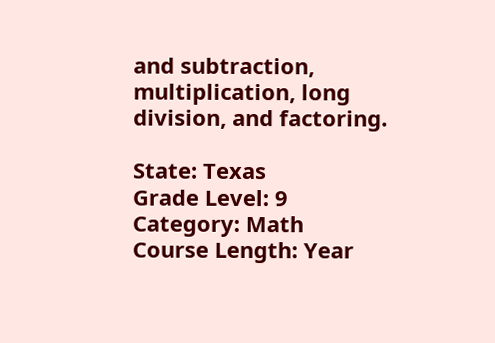and subtraction, multiplication, long division, and factoring.

State: Texas
Grade Level: 9
Category: Math
Course Length: Year